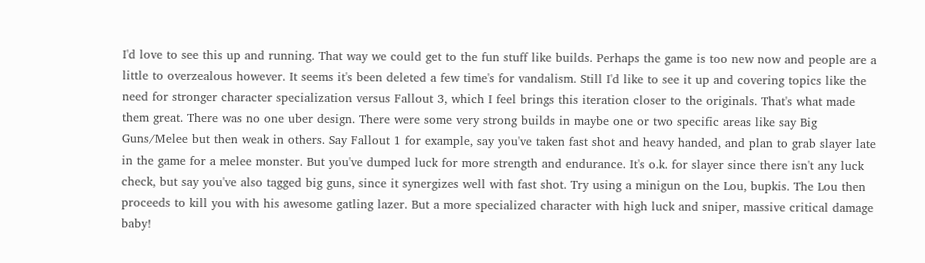I'd love to see this up and running. That way we could get to the fun stuff like builds. Perhaps the game is too new now and people are a little to overzealous however. It seems it's been deleted a few time's for vandalism. Still I'd like to see it up and covering topics like the need for stronger character specialization versus Fallout 3, which I feel brings this iteration closer to the originals. That's what made them great. There was no one uber design. There were some very strong builds in maybe one or two specific areas like say Big Guns/Melee but then weak in others. Say Fallout 1 for example, say you've taken fast shot and heavy handed, and plan to grab slayer late in the game for a melee monster. But you've dumped luck for more strength and endurance. It's o.k. for slayer since there isn't any luck check, but say you've also tagged big guns, since it synergizes well with fast shot. Try using a minigun on the Lou, bupkis. The Lou then proceeds to kill you with his awesome gatling lazer. But a more specialized character with high luck and sniper, massive critical damage baby!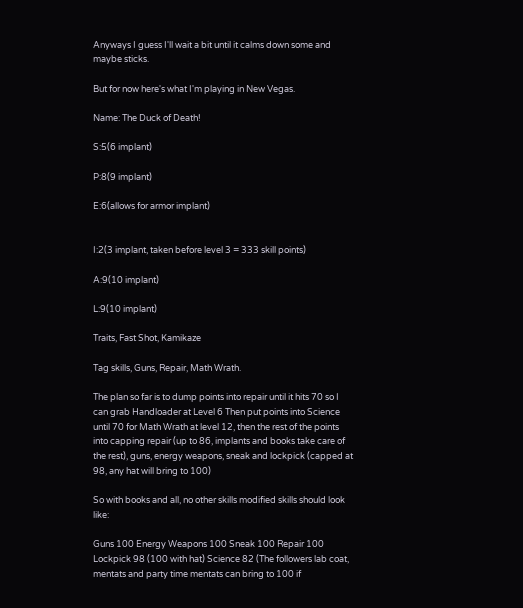Anyways I guess I'll wait a bit until it calms down some and maybe sticks.

But for now here's what I'm playing in New Vegas.

Name: The Duck of Death!

S:5(6 implant)

P:8(9 implant)

E:6(allows for armor implant)


I:2(3 implant, taken before level 3 = 333 skill points)

A:9(10 implant)

L:9(10 implant)

Traits, Fast Shot, Kamikaze

Tag skills, Guns, Repair, Math Wrath.

The plan so far is to dump points into repair until it hits 70 so I can grab Handloader at Level 6 Then put points into Science until 70 for Math Wrath at level 12, then the rest of the points into capping repair (up to 86, implants and books take care of the rest), guns, energy weapons, sneak and lockpick (capped at 98, any hat will bring to 100)

So with books and all, no other skills modified skills should look like:

Guns 100 Energy Weapons 100 Sneak 100 Repair 100 Lockpick 98 (100 with hat) Science 82 (The followers lab coat, mentats and party time mentats can bring to 100 if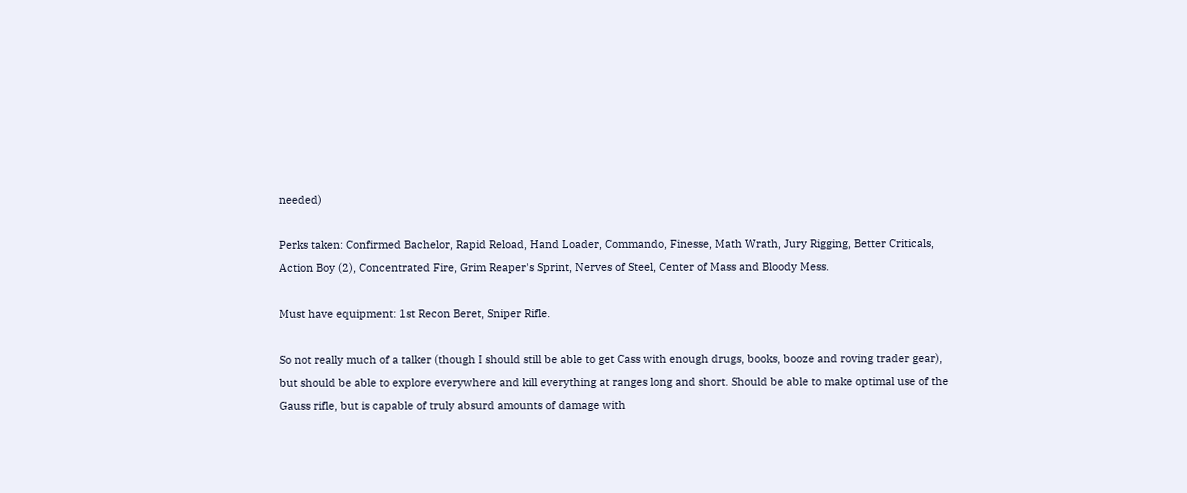needed)

Perks taken: Confirmed Bachelor, Rapid Reload, Hand Loader, Commando, Finesse, Math Wrath, Jury Rigging, Better Criticals, Action Boy (2), Concentrated Fire, Grim Reaper's Sprint, Nerves of Steel, Center of Mass and Bloody Mess.

Must have equipment: 1st Recon Beret, Sniper Rifle.

So not really much of a talker (though I should still be able to get Cass with enough drugs, books, booze and roving trader gear), but should be able to explore everywhere and kill everything at ranges long and short. Should be able to make optimal use of the Gauss rifle, but is capable of truly absurd amounts of damage with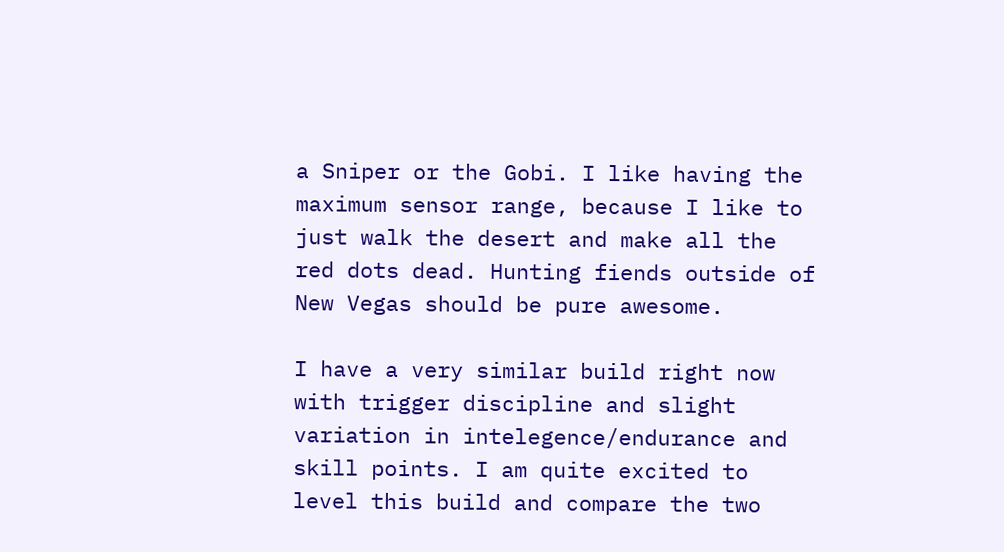a Sniper or the Gobi. I like having the maximum sensor range, because I like to just walk the desert and make all the red dots dead. Hunting fiends outside of New Vegas should be pure awesome.

I have a very similar build right now with trigger discipline and slight variation in intelegence/endurance and skill points. I am quite excited to level this build and compare the two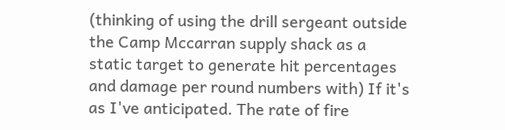(thinking of using the drill sergeant outside the Camp Mccarran supply shack as a static target to generate hit percentages and damage per round numbers with) If it's as I've anticipated. The rate of fire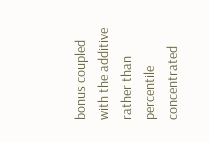bonus coupled with the additive rather than percentile concentrated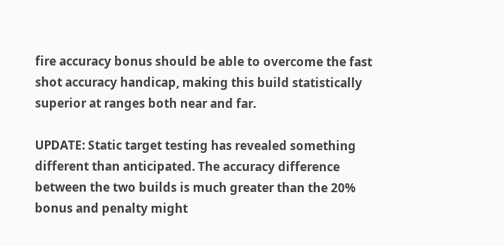fire accuracy bonus should be able to overcome the fast shot accuracy handicap, making this build statistically superior at ranges both near and far.

UPDATE: Static target testing has revealed something different than anticipated. The accuracy difference between the two builds is much greater than the 20% bonus and penalty might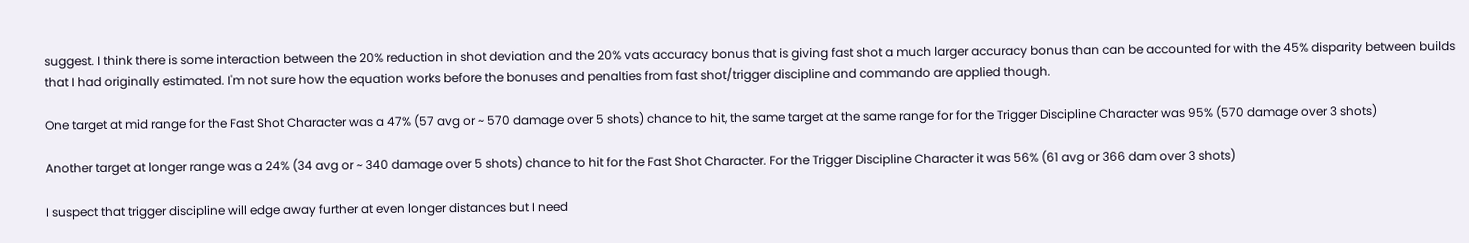suggest. I think there is some interaction between the 20% reduction in shot deviation and the 20% vats accuracy bonus that is giving fast shot a much larger accuracy bonus than can be accounted for with the 45% disparity between builds that I had originally estimated. I'm not sure how the equation works before the bonuses and penalties from fast shot/trigger discipline and commando are applied though.

One target at mid range for the Fast Shot Character was a 47% (57 avg or ~ 570 damage over 5 shots) chance to hit, the same target at the same range for for the Trigger Discipline Character was 95% (570 damage over 3 shots)

Another target at longer range was a 24% (34 avg or ~ 340 damage over 5 shots) chance to hit for the Fast Shot Character. For the Trigger Discipline Character it was 56% (61 avg or 366 dam over 3 shots)

I suspect that trigger discipline will edge away further at even longer distances but I need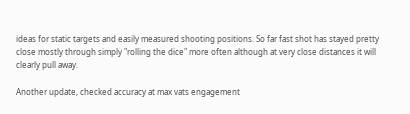ideas for static targets and easily measured shooting positions. So far fast shot has stayed pretty close mostly through simply "rolling the dice" more often although at very close distances it will clearly pull away.

Another update, checked accuracy at max vats engagement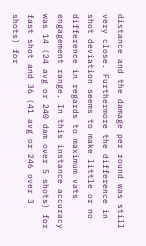distance and the damage per round was still very close. Furthermore the difference in shot deviation seems to make little or no difference in regards to maximum vats engagement range. In this instance accuracy was 14 (24 avg or 240 dam over 5 shots) for fast shot and 36 (41 avg or 246 over 3 shots) for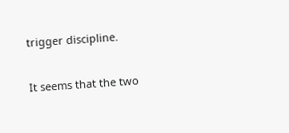trigger discipline.

It seems that the two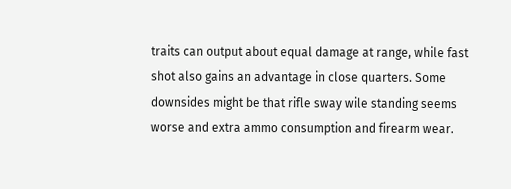traits can output about equal damage at range, while fast shot also gains an advantage in close quarters. Some downsides might be that rifle sway wile standing seems worse and extra ammo consumption and firearm wear.